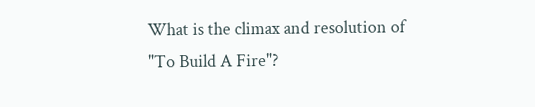What is the climax and resolution of "To Build A Fire"?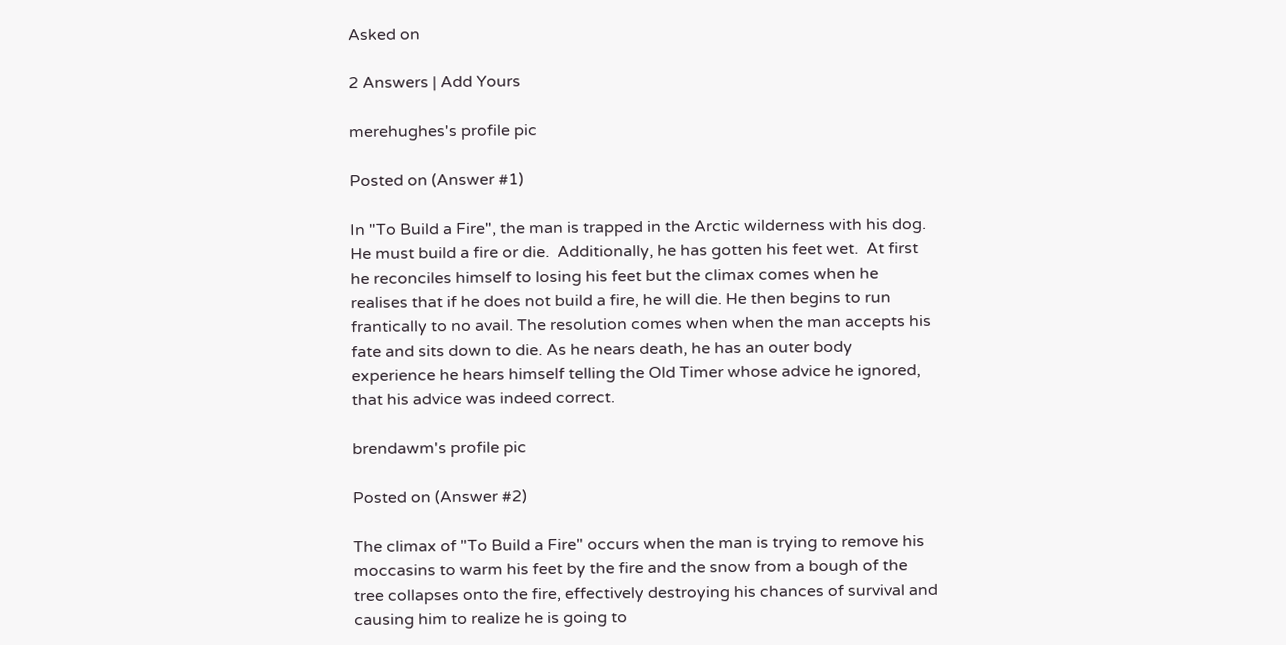Asked on

2 Answers | Add Yours

merehughes's profile pic

Posted on (Answer #1)

In "To Build a Fire", the man is trapped in the Arctic wilderness with his dog.  He must build a fire or die.  Additionally, he has gotten his feet wet.  At first he reconciles himself to losing his feet but the climax comes when he realises that if he does not build a fire, he will die. He then begins to run frantically to no avail. The resolution comes when when the man accepts his fate and sits down to die. As he nears death, he has an outer body experience he hears himself telling the Old Timer whose advice he ignored, that his advice was indeed correct.

brendawm's profile pic

Posted on (Answer #2)

The climax of "To Build a Fire" occurs when the man is trying to remove his moccasins to warm his feet by the fire and the snow from a bough of the tree collapses onto the fire, effectively destroying his chances of survival and causing him to realize he is going to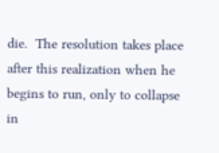die.  The resolution takes place after this realization when he begins to run, only to collapse in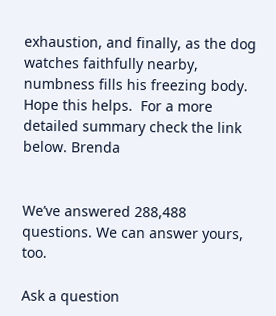exhaustion, and finally, as the dog watches faithfully nearby, numbness fills his freezing body. Hope this helps.  For a more detailed summary check the link below. Brenda


We’ve answered 288,488 questions. We can answer yours, too.

Ask a question